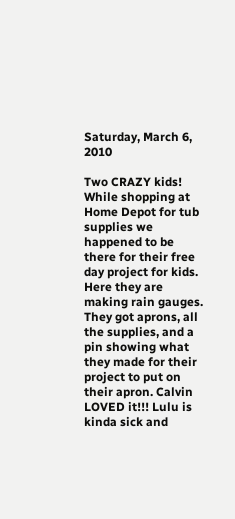Saturday, March 6, 2010

Two CRAZY kids!
While shopping at Home Depot for tub supplies we happened to be there for their free day project for kids. Here they are making rain gauges. They got aprons, all the supplies, and a pin showing what they made for their project to put on their apron. Calvin LOVED it!!! Lulu is kinda sick and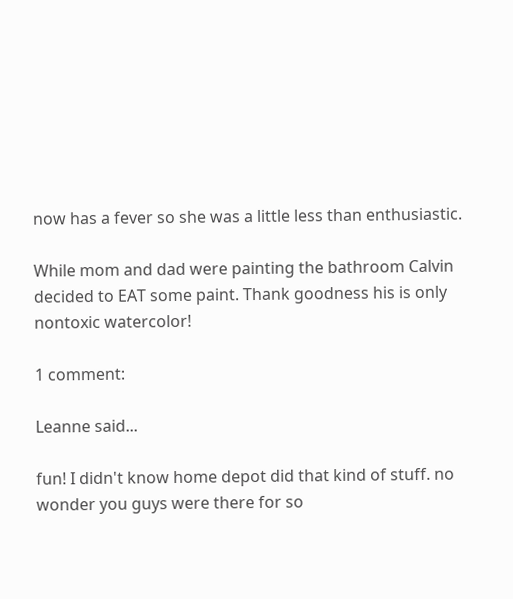now has a fever so she was a little less than enthusiastic.

While mom and dad were painting the bathroom Calvin decided to EAT some paint. Thank goodness his is only nontoxic watercolor!

1 comment:

Leanne said...

fun! I didn't know home depot did that kind of stuff. no wonder you guys were there for so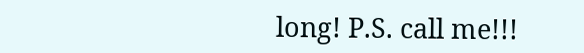long! P.S. call me!!!